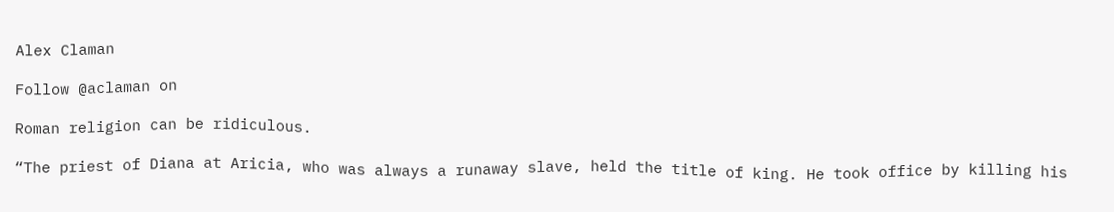Alex Claman

Follow @aclaman on

Roman religion can be ridiculous.

“The priest of Diana at Aricia, who was always a runaway slave, held the title of king. He took office by killing his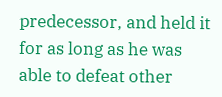predecessor, and held it for as long as he was able to defeat other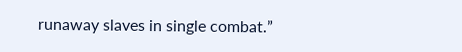runaway slaves in single combat.”